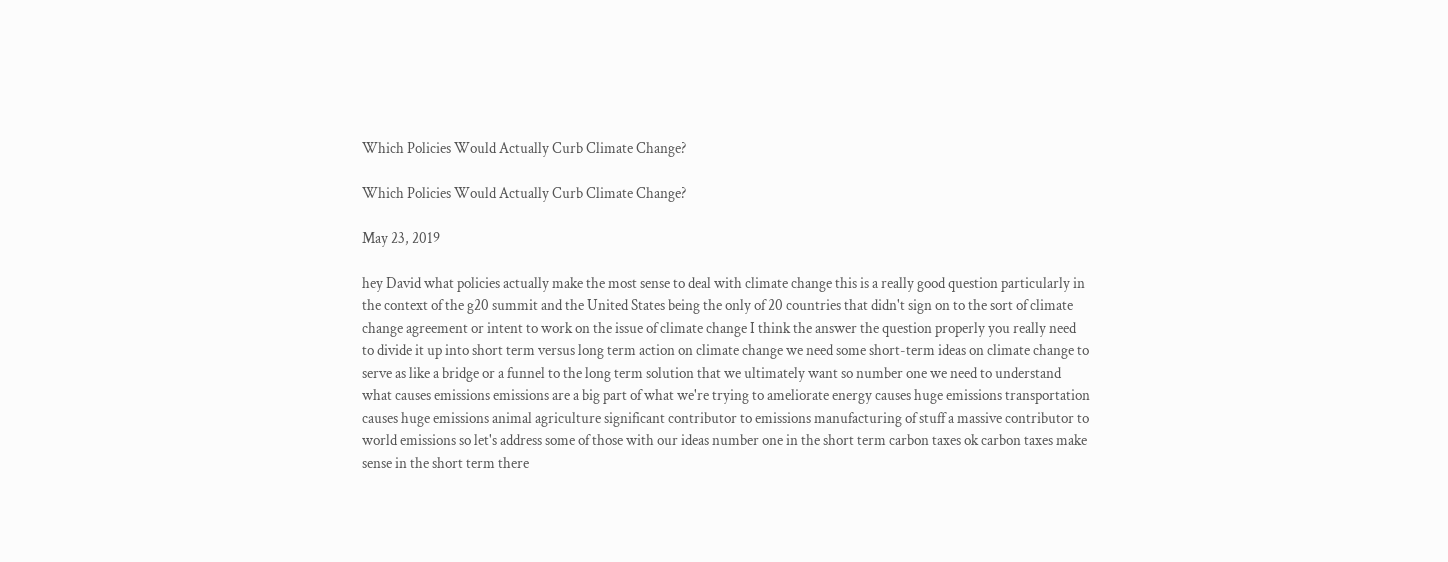Which Policies Would Actually Curb Climate Change?

Which Policies Would Actually Curb Climate Change?

May 23, 2019

hey David what policies actually make the most sense to deal with climate change this is a really good question particularly in the context of the g20 summit and the United States being the only of 20 countries that didn't sign on to the sort of climate change agreement or intent to work on the issue of climate change I think the answer the question properly you really need to divide it up into short term versus long term action on climate change we need some short-term ideas on climate change to serve as like a bridge or a funnel to the long term solution that we ultimately want so number one we need to understand what causes emissions emissions are a big part of what we're trying to ameliorate energy causes huge emissions transportation causes huge emissions animal agriculture significant contributor to emissions manufacturing of stuff a massive contributor to world emissions so let's address some of those with our ideas number one in the short term carbon taxes ok carbon taxes make sense in the short term there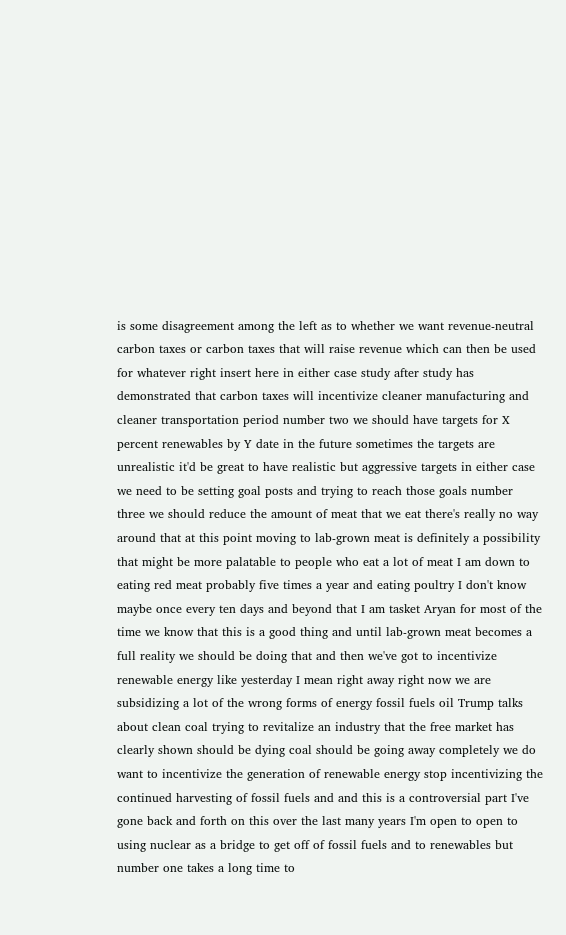is some disagreement among the left as to whether we want revenue-neutral carbon taxes or carbon taxes that will raise revenue which can then be used for whatever right insert here in either case study after study has demonstrated that carbon taxes will incentivize cleaner manufacturing and cleaner transportation period number two we should have targets for X percent renewables by Y date in the future sometimes the targets are unrealistic it'd be great to have realistic but aggressive targets in either case we need to be setting goal posts and trying to reach those goals number three we should reduce the amount of meat that we eat there's really no way around that at this point moving to lab-grown meat is definitely a possibility that might be more palatable to people who eat a lot of meat I am down to eating red meat probably five times a year and eating poultry I don't know maybe once every ten days and beyond that I am tasket Aryan for most of the time we know that this is a good thing and until lab-grown meat becomes a full reality we should be doing that and then we've got to incentivize renewable energy like yesterday I mean right away right now we are subsidizing a lot of the wrong forms of energy fossil fuels oil Trump talks about clean coal trying to revitalize an industry that the free market has clearly shown should be dying coal should be going away completely we do want to incentivize the generation of renewable energy stop incentivizing the continued harvesting of fossil fuels and and this is a controversial part I've gone back and forth on this over the last many years I'm open to open to using nuclear as a bridge to get off of fossil fuels and to renewables but number one takes a long time to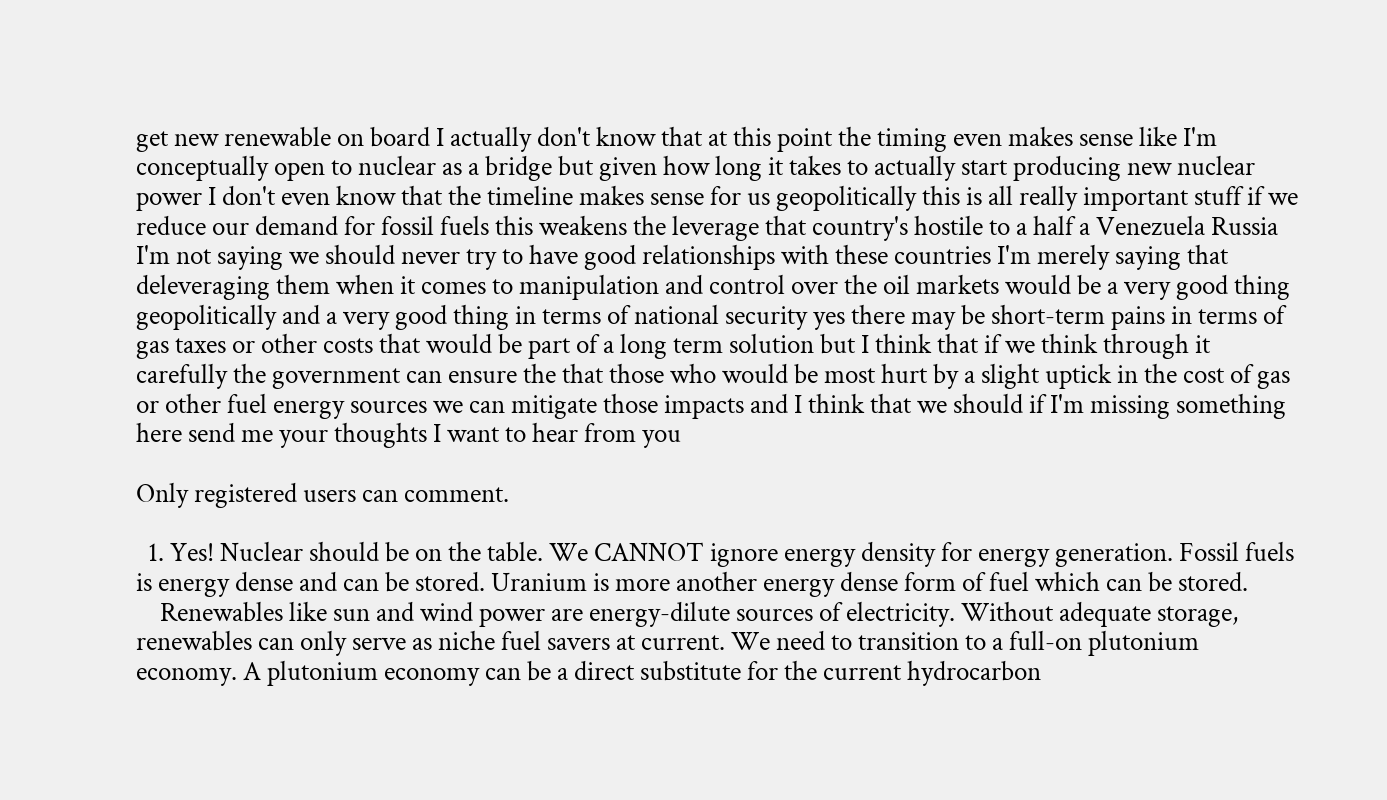get new renewable on board I actually don't know that at this point the timing even makes sense like I'm conceptually open to nuclear as a bridge but given how long it takes to actually start producing new nuclear power I don't even know that the timeline makes sense for us geopolitically this is all really important stuff if we reduce our demand for fossil fuels this weakens the leverage that country's hostile to a half a Venezuela Russia I'm not saying we should never try to have good relationships with these countries I'm merely saying that deleveraging them when it comes to manipulation and control over the oil markets would be a very good thing geopolitically and a very good thing in terms of national security yes there may be short-term pains in terms of gas taxes or other costs that would be part of a long term solution but I think that if we think through it carefully the government can ensure the that those who would be most hurt by a slight uptick in the cost of gas or other fuel energy sources we can mitigate those impacts and I think that we should if I'm missing something here send me your thoughts I want to hear from you

Only registered users can comment.

  1. Yes! Nuclear should be on the table. We CANNOT ignore energy density for energy generation. Fossil fuels is energy dense and can be stored. Uranium is more another energy dense form of fuel which can be stored.
    Renewables like sun and wind power are energy-dilute sources of electricity. Without adequate storage, renewables can only serve as niche fuel savers at current. We need to transition to a full-on plutonium economy. A plutonium economy can be a direct substitute for the current hydrocarbon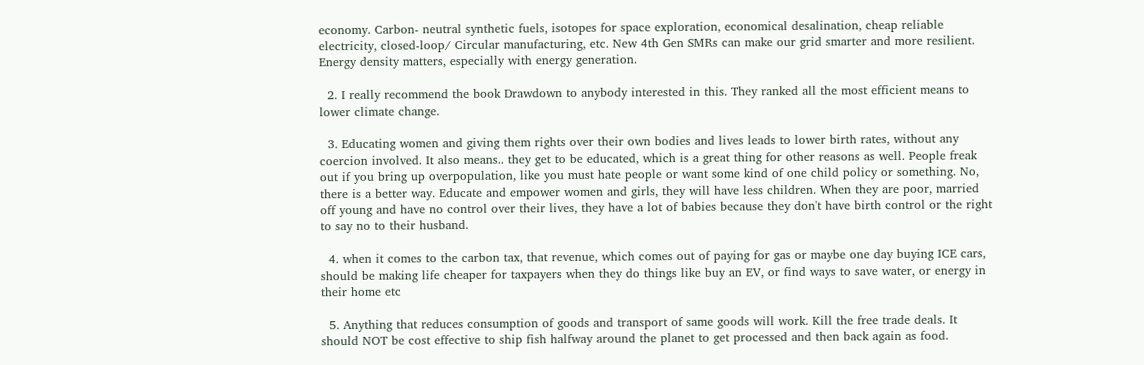economy. Carbon- neutral synthetic fuels, isotopes for space exploration, economical desalination, cheap reliable electricity, closed-loop/ Circular manufacturing, etc. New 4th Gen SMRs can make our grid smarter and more resilient. Energy density matters, especially with energy generation.

  2. I really recommend the book Drawdown to anybody interested in this. They ranked all the most efficient means to lower climate change.

  3. Educating women and giving them rights over their own bodies and lives leads to lower birth rates, without any coercion involved. It also means.. they get to be educated, which is a great thing for other reasons as well. People freak out if you bring up overpopulation, like you must hate people or want some kind of one child policy or something. No, there is a better way. Educate and empower women and girls, they will have less children. When they are poor, married off young and have no control over their lives, they have a lot of babies because they don't have birth control or the right to say no to their husband.

  4. when it comes to the carbon tax, that revenue, which comes out of paying for gas or maybe one day buying ICE cars, should be making life cheaper for taxpayers when they do things like buy an EV, or find ways to save water, or energy in their home etc

  5. Anything that reduces consumption of goods and transport of same goods will work. Kill the free trade deals. It should NOT be cost effective to ship fish halfway around the planet to get processed and then back again as food.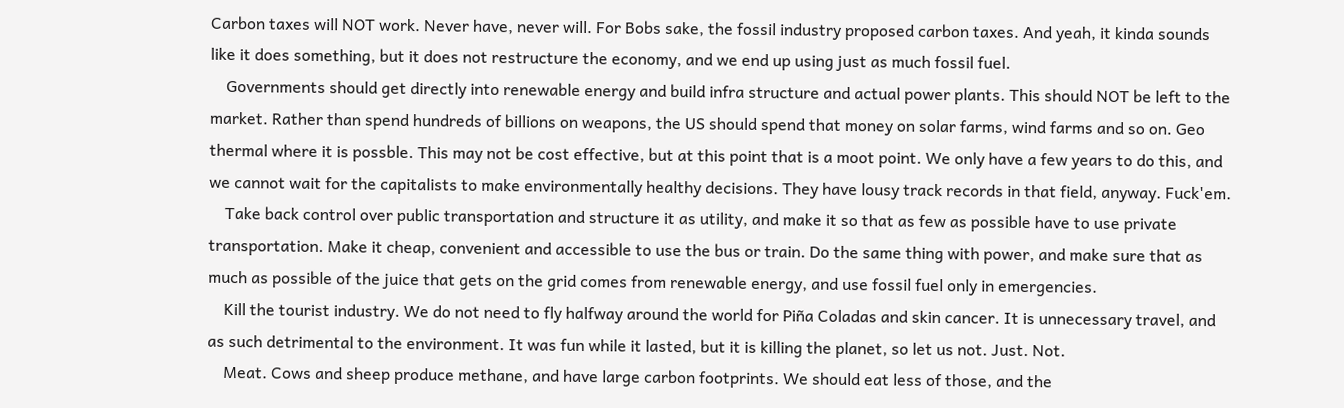Carbon taxes will NOT work. Never have, never will. For Bobs sake, the fossil industry proposed carbon taxes. And yeah, it kinda sounds like it does something, but it does not restructure the economy, and we end up using just as much fossil fuel.
    Governments should get directly into renewable energy and build infra structure and actual power plants. This should NOT be left to the market. Rather than spend hundreds of billions on weapons, the US should spend that money on solar farms, wind farms and so on. Geo thermal where it is possble. This may not be cost effective, but at this point that is a moot point. We only have a few years to do this, and we cannot wait for the capitalists to make environmentally healthy decisions. They have lousy track records in that field, anyway. Fuck'em.
    Take back control over public transportation and structure it as utility, and make it so that as few as possible have to use private transportation. Make it cheap, convenient and accessible to use the bus or train. Do the same thing with power, and make sure that as much as possible of the juice that gets on the grid comes from renewable energy, and use fossil fuel only in emergencies.
    Kill the tourist industry. We do not need to fly halfway around the world for Piña Coladas and skin cancer. It is unnecessary travel, and as such detrimental to the environment. It was fun while it lasted, but it is killing the planet, so let us not. Just. Not.
    Meat. Cows and sheep produce methane, and have large carbon footprints. We should eat less of those, and the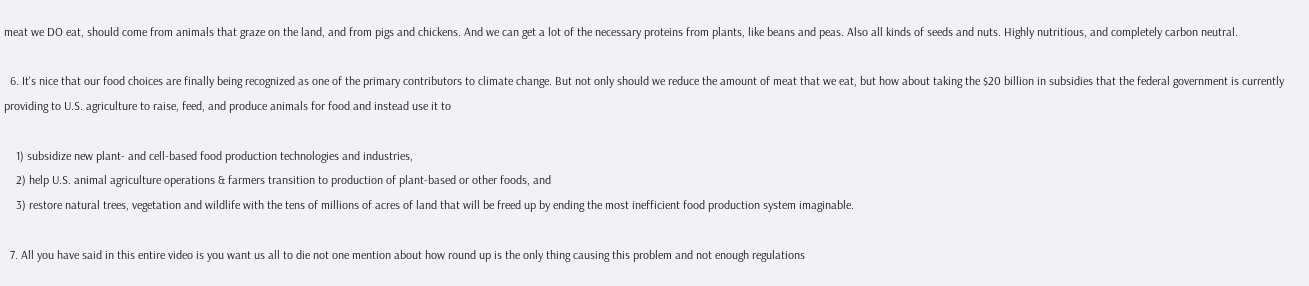meat we DO eat, should come from animals that graze on the land, and from pigs and chickens. And we can get a lot of the necessary proteins from plants, like beans and peas. Also all kinds of seeds and nuts. Highly nutritious, and completely carbon neutral.

  6. It's nice that our food choices are finally being recognized as one of the primary contributors to climate change. But not only should we reduce the amount of meat that we eat, but how about taking the $20 billion in subsidies that the federal government is currently providing to U.S. agriculture to raise, feed, and produce animals for food and instead use it to

    1) subsidize new plant- and cell-based food production technologies and industries,
    2) help U.S. animal agriculture operations & farmers transition to production of plant-based or other foods, and
    3) restore natural trees, vegetation and wildlife with the tens of millions of acres of land that will be freed up by ending the most inefficient food production system imaginable.

  7. All you have said in this entire video is you want us all to die not one mention about how round up is the only thing causing this problem and not enough regulations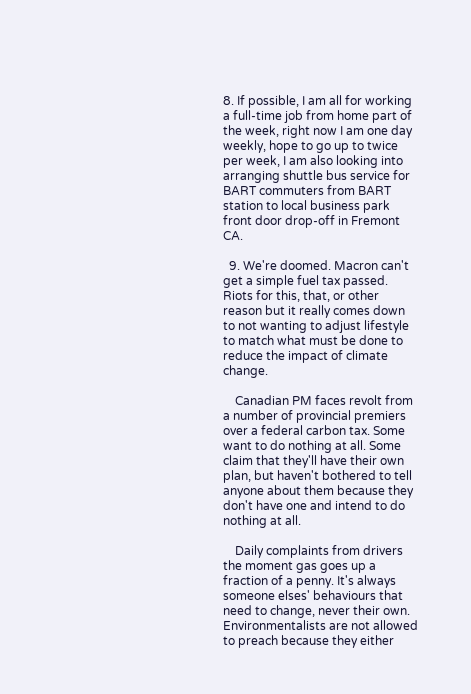8. If possible, I am all for working a full-time job from home part of the week, right now I am one day weekly, hope to go up to twice per week, I am also looking into arranging shuttle bus service for BART commuters from BART station to local business park front door drop-off in Fremont CA.

  9. We're doomed. Macron can't get a simple fuel tax passed. Riots for this, that, or other reason but it really comes down to not wanting to adjust lifestyle to match what must be done to reduce the impact of climate change.

    Canadian PM faces revolt from a number of provincial premiers over a federal carbon tax. Some want to do nothing at all. Some claim that they'll have their own plan, but haven't bothered to tell anyone about them because they don't have one and intend to do nothing at all.

    Daily complaints from drivers the moment gas goes up a fraction of a penny. It's always someone elses' behaviours that need to change, never their own. Environmentalists are not allowed to preach because they either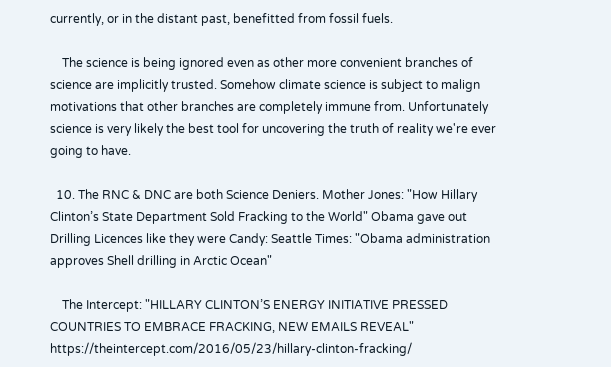currently, or in the distant past, benefitted from fossil fuels.

    The science is being ignored even as other more convenient branches of science are implicitly trusted. Somehow climate science is subject to malign motivations that other branches are completely immune from. Unfortunately science is very likely the best tool for uncovering the truth of reality we're ever going to have.

  10. The RNC & DNC are both Science Deniers. Mother Jones: "How Hillary Clinton’s State Department Sold Fracking to the World" Obama gave out Drilling Licences like they were Candy: Seattle Times: "Obama administration approves Shell drilling in Arctic Ocean"

    The Intercept: "HILLARY CLINTON’S ENERGY INITIATIVE PRESSED COUNTRIES TO EMBRACE FRACKING, NEW EMAILS REVEAL" https://theintercept.com/2016/05/23/hillary-clinton-fracking/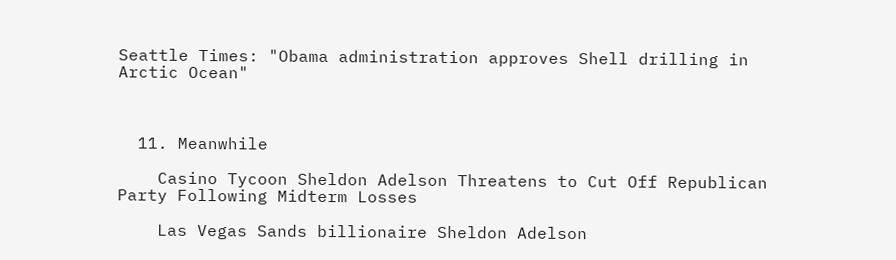Seattle Times: "Obama administration approves Shell drilling in Arctic Ocean"



  11. Meanwhile

    Casino Tycoon Sheldon Adelson Threatens to Cut Off Republican Party Following Midterm Losses

    Las Vegas Sands billionaire Sheldon Adelson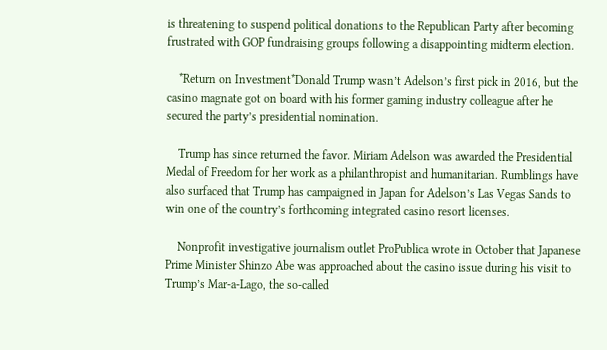is threatening to suspend political donations to the Republican Party after becoming frustrated with GOP fundraising groups following a disappointing midterm election.

    *Return on Investment*Donald Trump wasn’t Adelson’s first pick in 2016, but the casino magnate got on board with his former gaming industry colleague after he secured the party’s presidential nomination.

    Trump has since returned the favor. Miriam Adelson was awarded the Presidential Medal of Freedom for her work as a philanthropist and humanitarian. Rumblings have also surfaced that Trump has campaigned in Japan for Adelson’s Las Vegas Sands to win one of the country’s forthcoming integrated casino resort licenses.

    Nonprofit investigative journalism outlet ProPublica wrote in October that Japanese Prime Minister Shinzo Abe was approached about the casino issue during his visit to Trump’s Mar-a-Lago, the so-called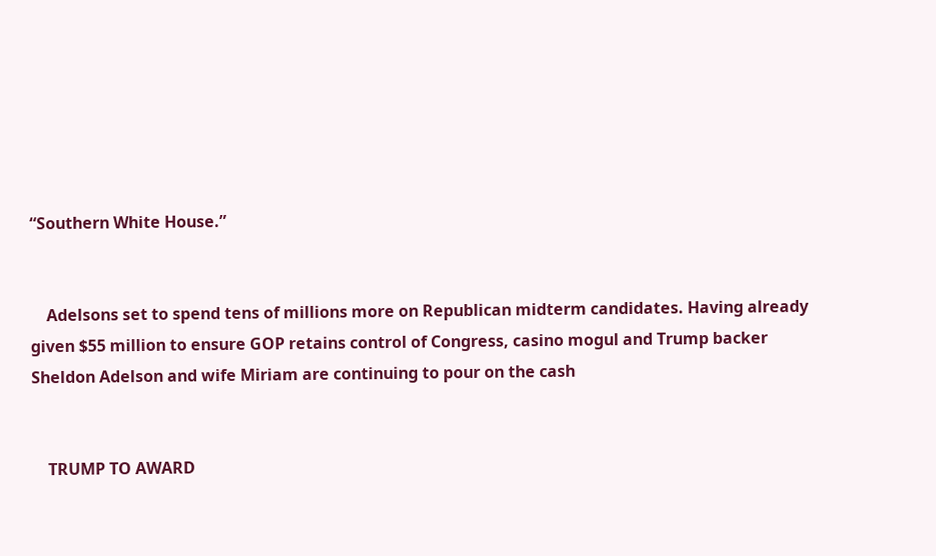“Southern White House.”


    Adelsons set to spend tens of millions more on Republican midterm candidates. Having already given $55 million to ensure GOP retains control of Congress, casino mogul and Trump backer Sheldon Adelson and wife Miriam are continuing to pour on the cash


    TRUMP TO AWARD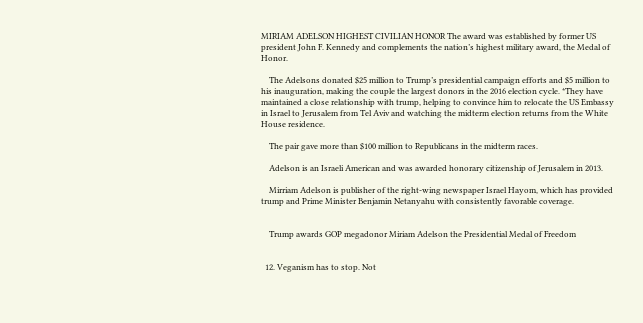MIRIAM ADELSON HIGHEST CIVILIAN HONOR The award was established by former US president John F. Kennedy and complements the nation’s highest military award, the Medal of Honor.

    The Adelsons donated $25 million to Trump’s presidential campaign efforts and $5 million to his inauguration, making the couple the largest donors in the 2016 election cycle. *They have maintained a close relationship with trump, helping to convince him to relocate the US Embassy in Israel to Jerusalem from Tel Aviv and watching the midterm election returns from the White House residence.

    The pair gave more than $100 million to Republicans in the midterm races.

    Adelson is an Israeli American and was awarded honorary citizenship of Jerusalem in 2013.

    Mirriam Adelson is publisher of the right-wing newspaper Israel Hayom, which has provided trump and Prime Minister Benjamin Netanyahu with consistently favorable coverage.


    Trump awards GOP megadonor Miriam Adelson the Presidential Medal of Freedom


  12. Veganism has to stop. Not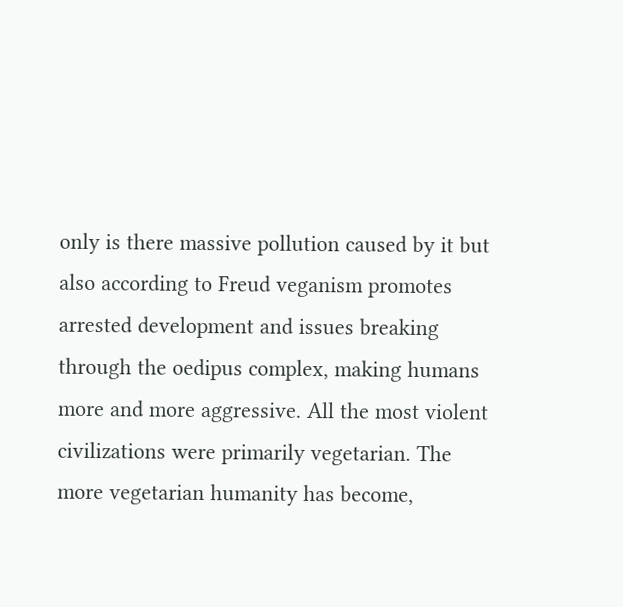only is there massive pollution caused by it but also according to Freud veganism promotes arrested development and issues breaking through the oedipus complex, making humans more and more aggressive. All the most violent civilizations were primarily vegetarian. The more vegetarian humanity has become,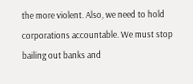the more violent. Also, we need to hold corporations accountable. We must stop bailing out banks and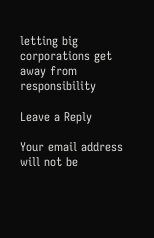letting big corporations get away from responsibility

Leave a Reply

Your email address will not be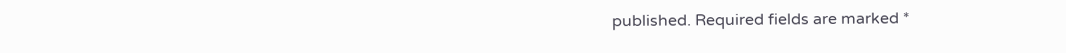published. Required fields are marked *